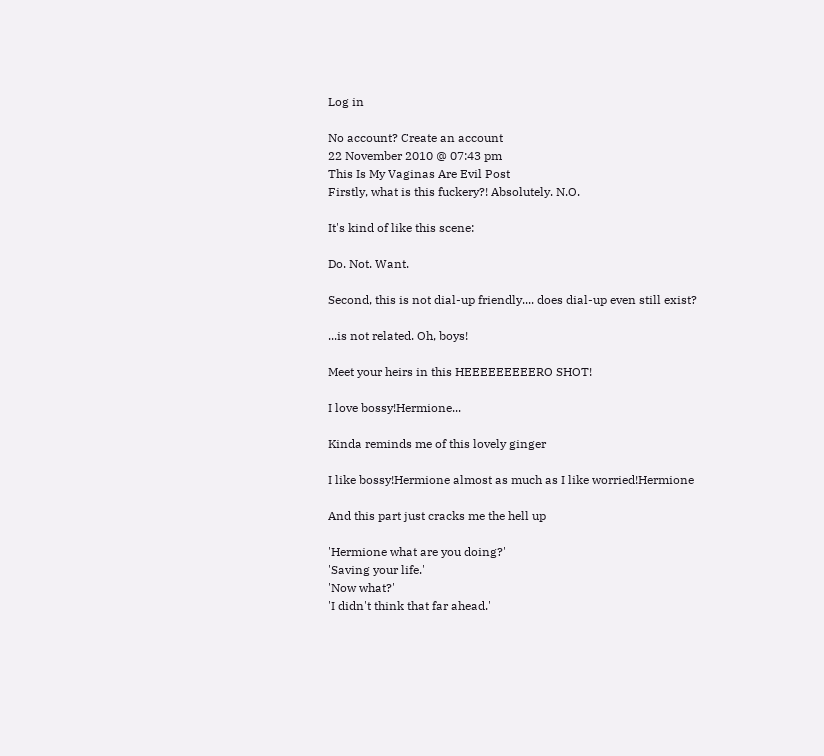Log in

No account? Create an account
22 November 2010 @ 07:43 pm
This Is My Vaginas Are Evil Post
Firstly, what is this fuckery?! Absolutely. N.O.

It's kind of like this scene:

Do. Not. Want.

Second, this is not dial-up friendly.... does dial-up even still exist?

...is not related. Oh, boys!

Meet your heirs in this HEEEEEEEEERO SHOT!

I love bossy!Hermione...

Kinda reminds me of this lovely ginger

I like bossy!Hermione almost as much as I like worried!Hermione

And this part just cracks me the hell up

'Hermione what are you doing?'
'Saving your life.'
'Now what?'
'I didn't think that far ahead.'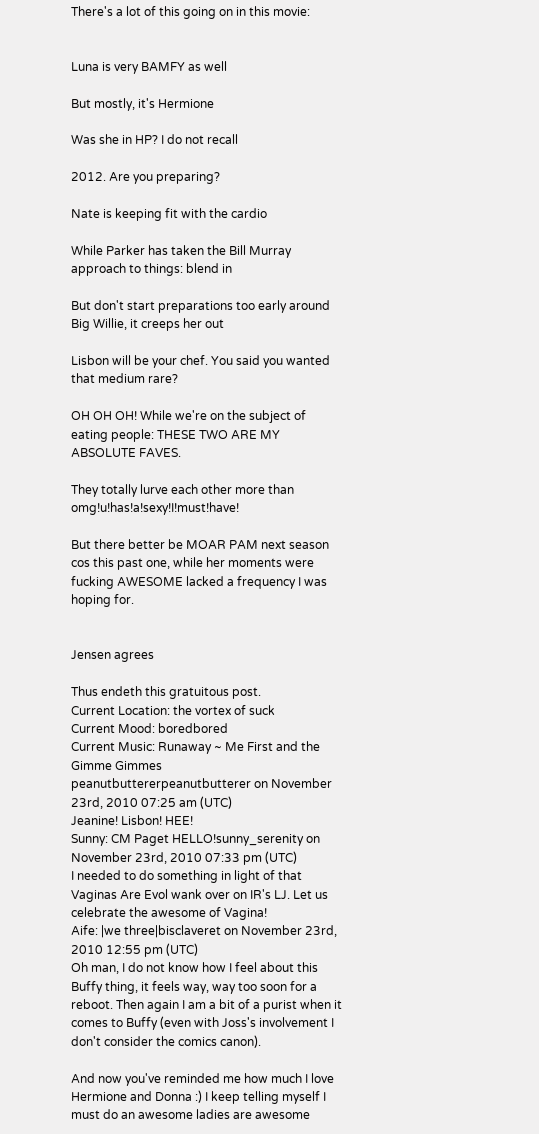There's a lot of this going on in this movie:


Luna is very BAMFY as well

But mostly, it's Hermione

Was she in HP? I do not recall

2012. Are you preparing?

Nate is keeping fit with the cardio

While Parker has taken the Bill Murray approach to things: blend in

But don't start preparations too early around Big Willie, it creeps her out

Lisbon will be your chef. You said you wanted that medium rare?

OH OH OH! While we're on the subject of eating people: THESE TWO ARE MY ABSOLUTE FAVES.

They totally lurve each other more than omg!u!has!a!sexy!I!must!have!

But there better be MOAR PAM next season cos this past one, while her moments were fucking AWESOME lacked a frequency I was hoping for.


Jensen agrees

Thus endeth this gratuitous post.
Current Location: the vortex of suck
Current Mood: boredbored
Current Music: Runaway ~ Me First and the Gimme Gimmes
peanutbuttererpeanutbutterer on November 23rd, 2010 07:25 am (UTC)
Jeanine! Lisbon! HEE!
Sunny: CM Paget HELLO!sunny_serenity on November 23rd, 2010 07:33 pm (UTC)
I needed to do something in light of that Vaginas Are Evol wank over on IR's LJ. Let us celebrate the awesome of Vagina!
Aife: |we three|bisclaveret on November 23rd, 2010 12:55 pm (UTC)
Oh man, I do not know how I feel about this Buffy thing, it feels way, way too soon for a reboot. Then again I am a bit of a purist when it comes to Buffy (even with Joss's involvement I don't consider the comics canon).

And now you've reminded me how much I love Hermione and Donna :) I keep telling myself I must do an awesome ladies are awesome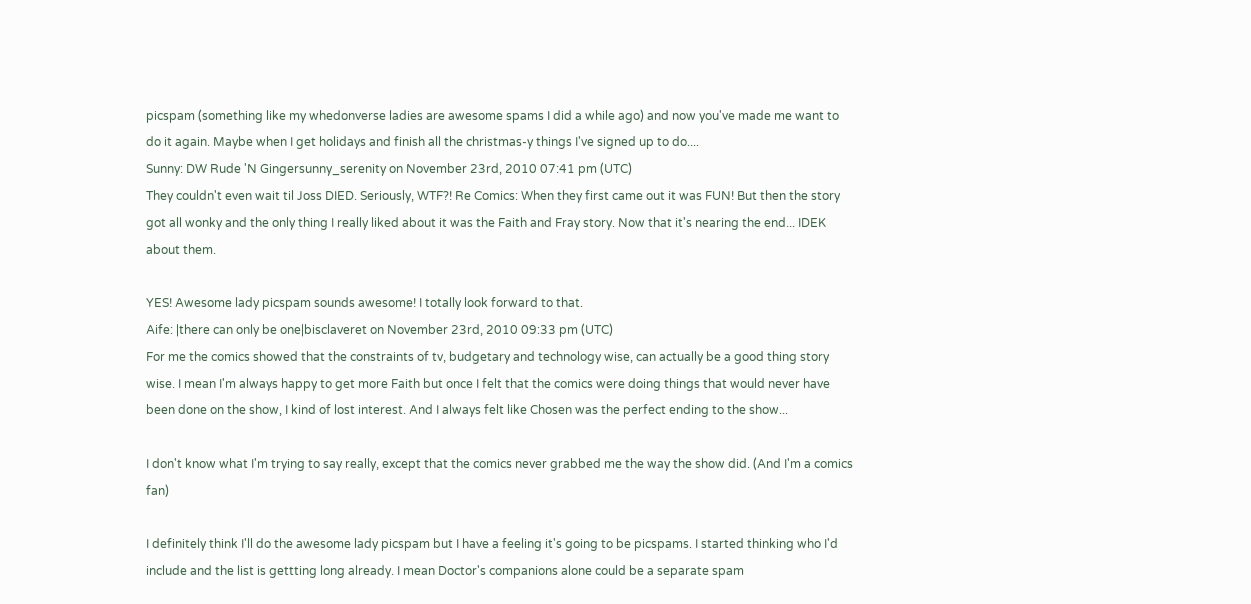picspam (something like my whedonverse ladies are awesome spams I did a while ago) and now you've made me want to do it again. Maybe when I get holidays and finish all the christmas-y things I've signed up to do....
Sunny: DW Rude 'N Gingersunny_serenity on November 23rd, 2010 07:41 pm (UTC)
They couldn't even wait til Joss DIED. Seriously, WTF?! Re Comics: When they first came out it was FUN! But then the story got all wonky and the only thing I really liked about it was the Faith and Fray story. Now that it's nearing the end... IDEK about them.

YES! Awesome lady picspam sounds awesome! I totally look forward to that.
Aife: |there can only be one|bisclaveret on November 23rd, 2010 09:33 pm (UTC)
For me the comics showed that the constraints of tv, budgetary and technology wise, can actually be a good thing story wise. I mean I'm always happy to get more Faith but once I felt that the comics were doing things that would never have been done on the show, I kind of lost interest. And I always felt like Chosen was the perfect ending to the show...

I don't know what I'm trying to say really, except that the comics never grabbed me the way the show did. (And I'm a comics fan)

I definitely think I'll do the awesome lady picspam but I have a feeling it's going to be picspams. I started thinking who I'd include and the list is gettting long already. I mean Doctor's companions alone could be a separate spam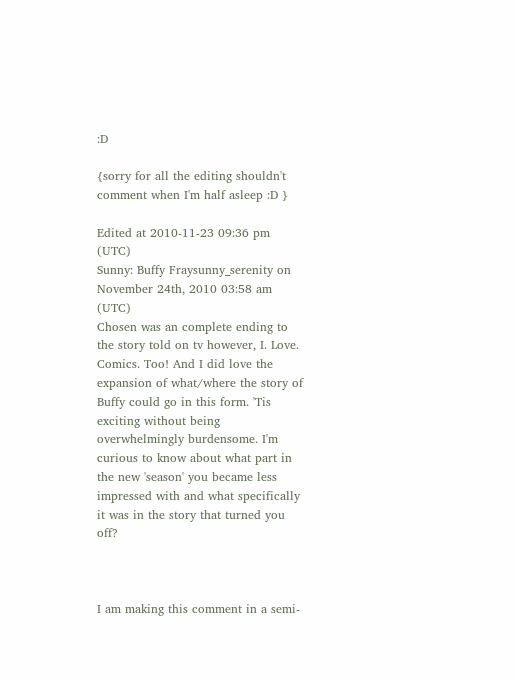:D

{sorry for all the editing shouldn't comment when I'm half asleep :D }

Edited at 2010-11-23 09:36 pm (UTC)
Sunny: Buffy Fraysunny_serenity on November 24th, 2010 03:58 am (UTC)
Chosen was an complete ending to the story told on tv however, I. Love. Comics. Too! And I did love the expansion of what/where the story of Buffy could go in this form. 'Tis exciting without being overwhelmingly burdensome. I'm curious to know about what part in the new 'season' you became less impressed with and what specifically it was in the story that turned you off?



I am making this comment in a semi-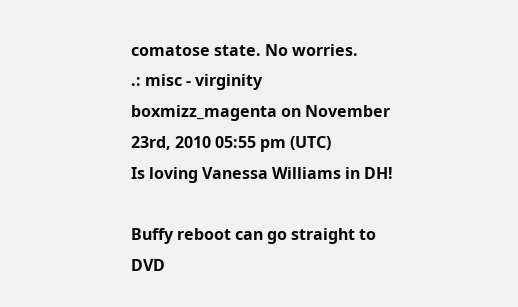comatose state. No worries.
.: misc - virginity boxmizz_magenta on November 23rd, 2010 05:55 pm (UTC)
Is loving Vanessa Williams in DH!

Buffy reboot can go straight to DVD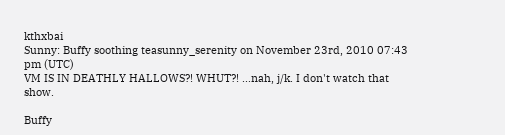kthxbai
Sunny: Buffy soothing teasunny_serenity on November 23rd, 2010 07:43 pm (UTC)
VM IS IN DEATHLY HALLOWS?! WHUT?! ...nah, j/k. I don't watch that show.

Buffy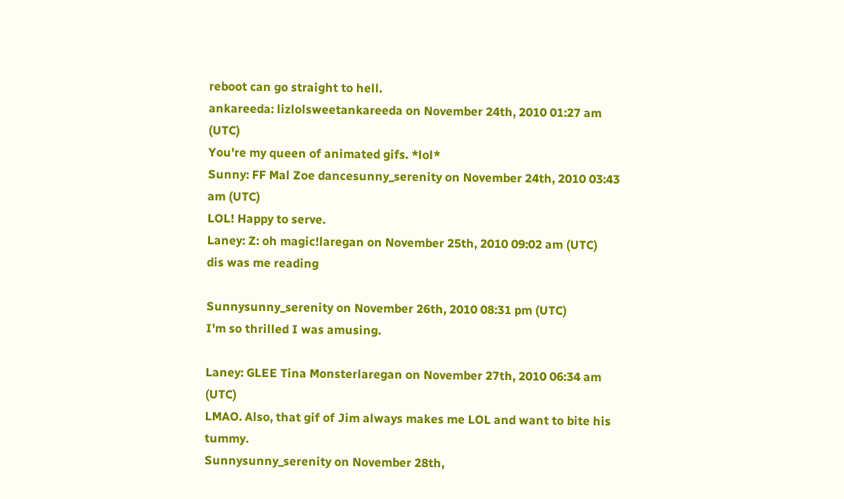reboot can go straight to hell.
ankareeda: lizlolsweetankareeda on November 24th, 2010 01:27 am (UTC)
You're my queen of animated gifs. *lol*
Sunny: FF Mal Zoe dancesunny_serenity on November 24th, 2010 03:43 am (UTC)
LOL! Happy to serve.
Laney: Z: oh magic!laregan on November 25th, 2010 09:02 am (UTC)
dis was me reading

Sunnysunny_serenity on November 26th, 2010 08:31 pm (UTC)
I'm so thrilled I was amusing.

Laney: GLEE Tina Monsterlaregan on November 27th, 2010 06:34 am (UTC)
LMAO. Also, that gif of Jim always makes me LOL and want to bite his tummy.
Sunnysunny_serenity on November 28th,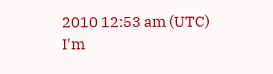2010 12:53 am (UTC)
I'm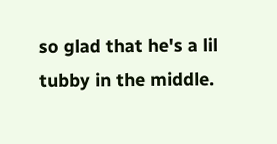so glad that he's a lil tubby in the middle.